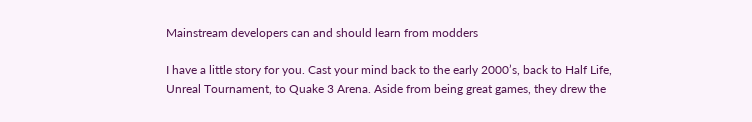Mainstream developers can and should learn from modders

I have a little story for you. Cast your mind back to the early 2000’s, back to Half Life, Unreal Tournament, to Quake 3 Arena. Aside from being great games, they drew the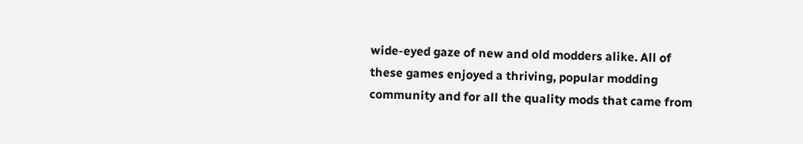wide-eyed gaze of new and old modders alike. All of these games enjoyed a thriving, popular modding community and for all the quality mods that came from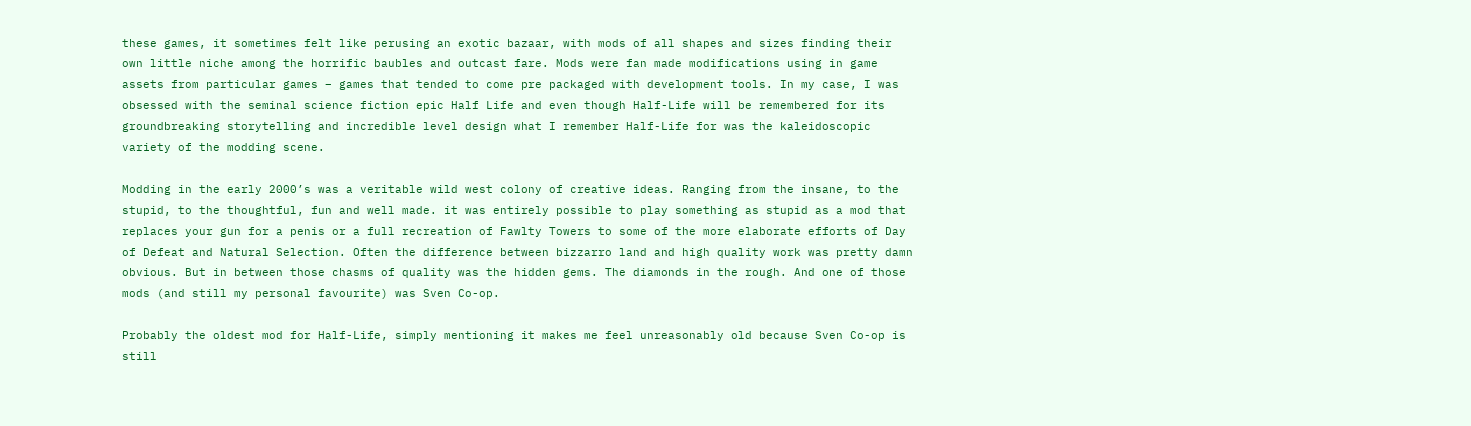these games, it sometimes felt like perusing an exotic bazaar, with mods of all shapes and sizes finding their own little niche among the horrific baubles and outcast fare. Mods were fan made modifications using in game assets from particular games – games that tended to come pre packaged with development tools. In my case, I was obsessed with the seminal science fiction epic Half Life and even though Half-Life will be remembered for its groundbreaking storytelling and incredible level design what I remember Half-Life for was the kaleidoscopic variety of the modding scene.

Modding in the early 2000’s was a veritable wild west colony of creative ideas. Ranging from the insane, to the stupid, to the thoughtful, fun and well made. it was entirely possible to play something as stupid as a mod that replaces your gun for a penis or a full recreation of Fawlty Towers to some of the more elaborate efforts of Day of Defeat and Natural Selection. Often the difference between bizzarro land and high quality work was pretty damn obvious. But in between those chasms of quality was the hidden gems. The diamonds in the rough. And one of those mods (and still my personal favourite) was Sven Co-op.

Probably the oldest mod for Half-Life, simply mentioning it makes me feel unreasonably old because Sven Co-op is still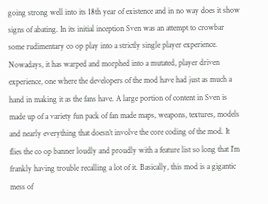going strong well into its 18th year of existence and in no way does it show signs of abating. In its initial inception Sven was an attempt to crowbar some rudimentary co op play into a strictly single player experience. Nowadays, it has warped and morphed into a mutated, player driven experience, one where the developers of the mod have had just as much a hand in making it as the fans have. A large portion of content in Sven is made up of a variety fun pack of fan made maps, weapons, textures, models and nearly everything that doesn’t involve the core coding of the mod. It flies the co op banner loudly and proudly with a feature list so long that I’m frankly having trouble recalling a lot of it. Basically, this mod is a gigantic mess of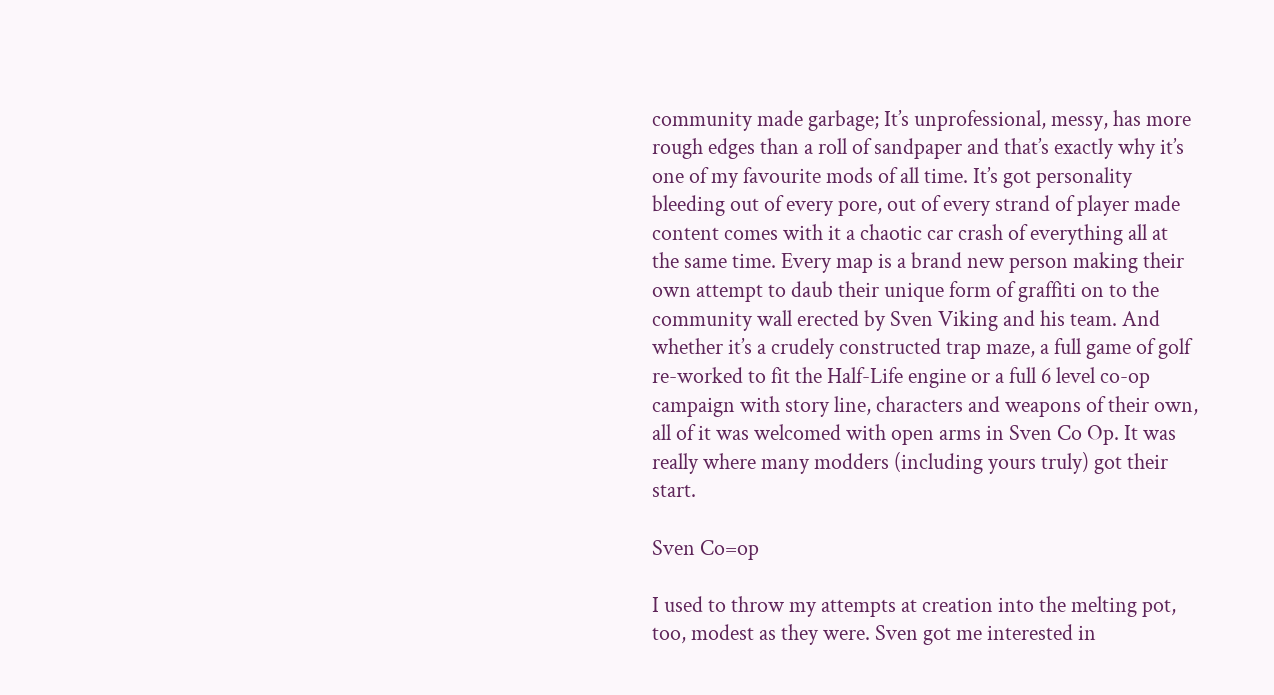community made garbage; It’s unprofessional, messy, has more rough edges than a roll of sandpaper and that’s exactly why it’s one of my favourite mods of all time. It’s got personality bleeding out of every pore, out of every strand of player made content comes with it a chaotic car crash of everything all at the same time. Every map is a brand new person making their own attempt to daub their unique form of graffiti on to the community wall erected by Sven Viking and his team. And whether it’s a crudely constructed trap maze, a full game of golf re-worked to fit the Half-Life engine or a full 6 level co-op campaign with story line, characters and weapons of their own, all of it was welcomed with open arms in Sven Co Op. It was really where many modders (including yours truly) got their start.

Sven Co=op

I used to throw my attempts at creation into the melting pot, too, modest as they were. Sven got me interested in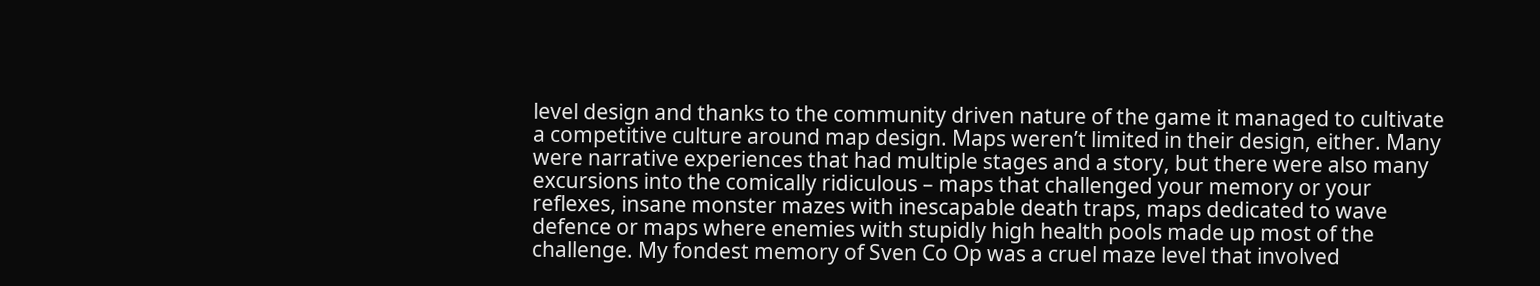level design and thanks to the community driven nature of the game it managed to cultivate a competitive culture around map design. Maps weren’t limited in their design, either. Many were narrative experiences that had multiple stages and a story, but there were also many excursions into the comically ridiculous – maps that challenged your memory or your reflexes, insane monster mazes with inescapable death traps, maps dedicated to wave defence or maps where enemies with stupidly high health pools made up most of the challenge. My fondest memory of Sven Co Op was a cruel maze level that involved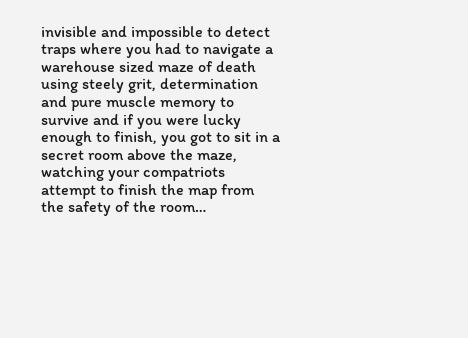invisible and impossible to detect traps where you had to navigate a warehouse sized maze of death using steely grit, determination and pure muscle memory to survive and if you were lucky enough to finish, you got to sit in a secret room above the maze, watching your compatriots attempt to finish the map from the safety of the room…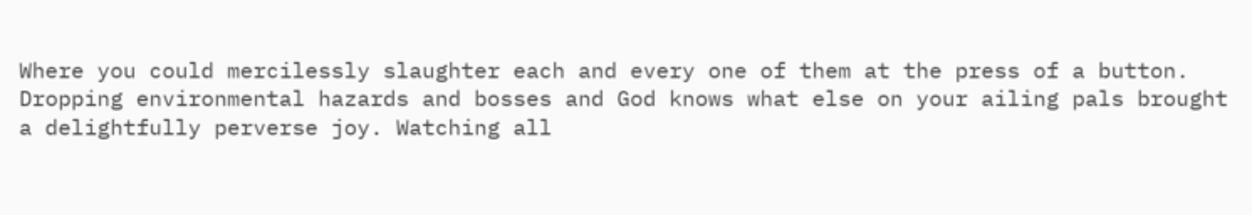Where you could mercilessly slaughter each and every one of them at the press of a button. Dropping environmental hazards and bosses and God knows what else on your ailing pals brought a delightfully perverse joy. Watching all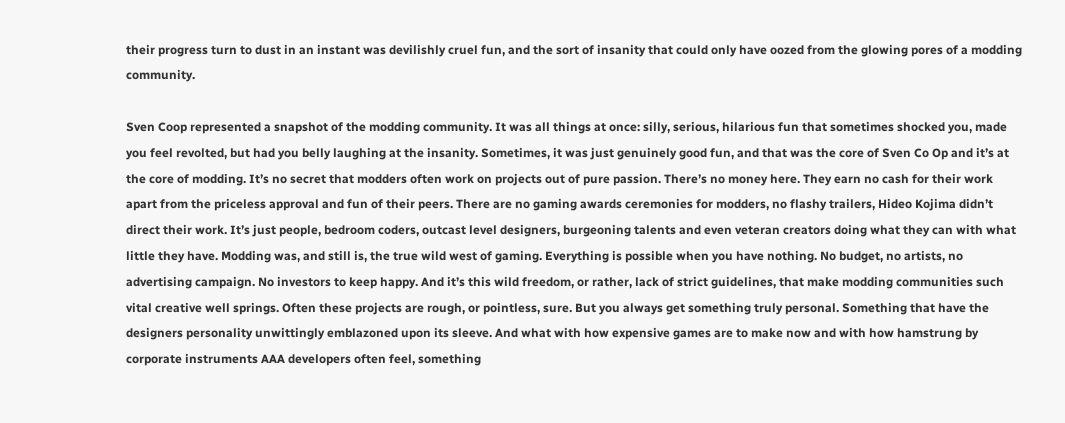their progress turn to dust in an instant was devilishly cruel fun, and the sort of insanity that could only have oozed from the glowing pores of a modding community.

Sven Coop represented a snapshot of the modding community. It was all things at once: silly, serious, hilarious fun that sometimes shocked you, made you feel revolted, but had you belly laughing at the insanity. Sometimes, it was just genuinely good fun, and that was the core of Sven Co Op and it’s at the core of modding. It’s no secret that modders often work on projects out of pure passion. There’s no money here. They earn no cash for their work apart from the priceless approval and fun of their peers. There are no gaming awards ceremonies for modders, no flashy trailers, Hideo Kojima didn’t direct their work. It’s just people, bedroom coders, outcast level designers, burgeoning talents and even veteran creators doing what they can with what little they have. Modding was, and still is, the true wild west of gaming. Everything is possible when you have nothing. No budget, no artists, no advertising campaign. No investors to keep happy. And it’s this wild freedom, or rather, lack of strict guidelines, that make modding communities such vital creative well springs. Often these projects are rough, or pointless, sure. But you always get something truly personal. Something that have the designers personality unwittingly emblazoned upon its sleeve. And what with how expensive games are to make now and with how hamstrung by corporate instruments AAA developers often feel, something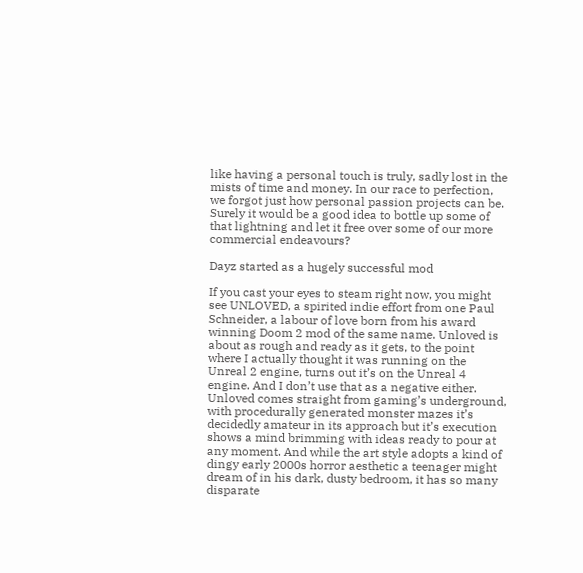like having a personal touch is truly, sadly lost in the mists of time and money. In our race to perfection, we forgot just how personal passion projects can be. Surely it would be a good idea to bottle up some of that lightning and let it free over some of our more commercial endeavours?

Dayz started as a hugely successful mod

If you cast your eyes to steam right now, you might see UNLOVED, a spirited indie effort from one Paul Schneider, a labour of love born from his award winning Doom 2 mod of the same name. Unloved is about as rough and ready as it gets, to the point where I actually thought it was running on the Unreal 2 engine, turns out it’s on the Unreal 4 engine. And I don’t use that as a negative either. Unloved comes straight from gaming’s underground, with procedurally generated monster mazes it’s decidedly amateur in its approach but it’s execution shows a mind brimming with ideas ready to pour at any moment. And while the art style adopts a kind of dingy early 2000s horror aesthetic a teenager might dream of in his dark, dusty bedroom, it has so many disparate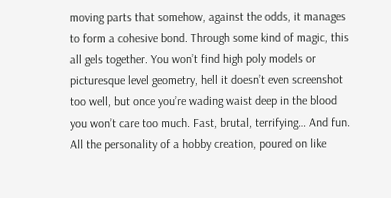moving parts that somehow, against the odds, it manages to form a cohesive bond. Through some kind of magic, this all gels together. You won’t find high poly models or picturesque level geometry, hell it doesn’t even screenshot too well, but once you’re wading waist deep in the blood you won’t care too much. Fast, brutal, terrifying… And fun. All the personality of a hobby creation, poured on like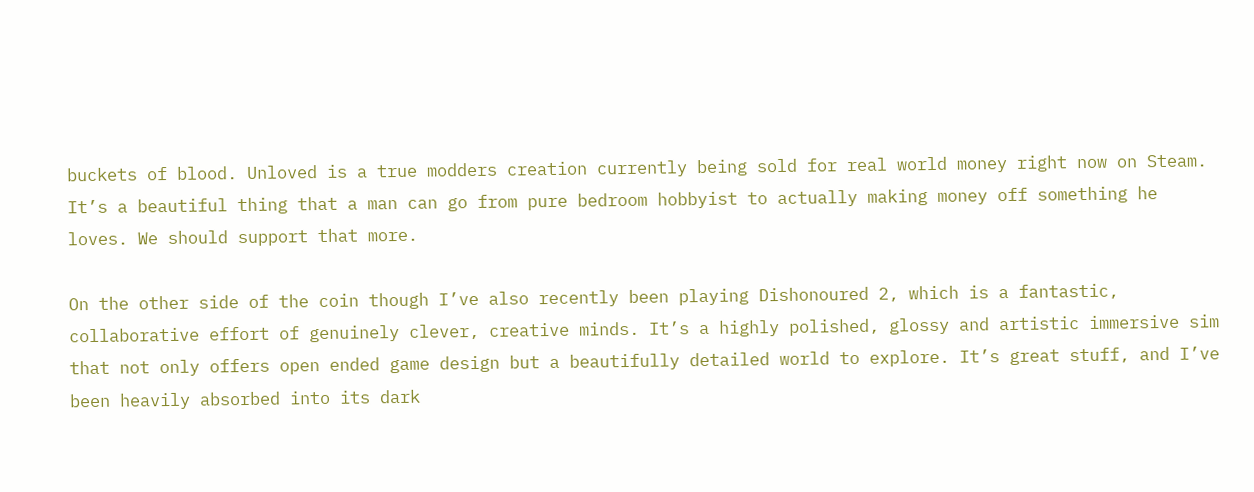buckets of blood. Unloved is a true modders creation currently being sold for real world money right now on Steam. It’s a beautiful thing that a man can go from pure bedroom hobbyist to actually making money off something he loves. We should support that more.

On the other side of the coin though I’ve also recently been playing Dishonoured 2, which is a fantastic, collaborative effort of genuinely clever, creative minds. It’s a highly polished, glossy and artistic immersive sim that not only offers open ended game design but a beautifully detailed world to explore. It’s great stuff, and I’ve been heavily absorbed into its dark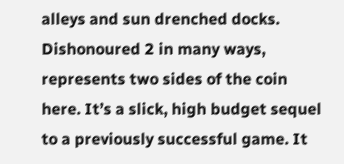alleys and sun drenched docks. Dishonoured 2 in many ways, represents two sides of the coin here. It’s a slick, high budget sequel to a previously successful game. It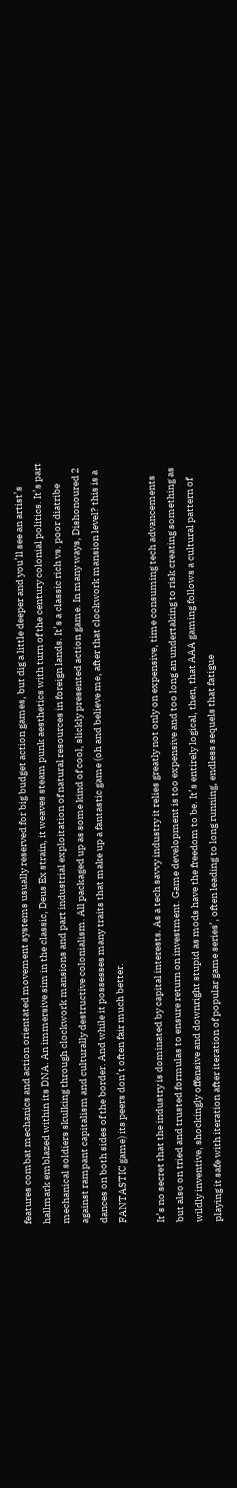features combat mechanics and action orientated movement systems usually reserved for big budget action games, but dig a little deeper and you’ll see an artist’s hallmark emblazed within its DNA. An immersive sim in the classic, Deus Ex strain, it weaves steam punk aesthetics with turn of the century colonial politics. It’s part mechanical soldiers skulking through clockwork mansions and part industrial exploitation of natural resources in foreign lands. It’s a classic rich vs. poor diatribe against rampant capitalism and culturally destructive colonialism. All packaged up as some kind of cool, slickly presented action game. In many ways, Dishonoured 2 dances on both sides of the border. And while it possesses many traits that make up a fantastic game (oh and believe me, after that clockwork mansion level? this is a FANTASTIC game) its peers don’t often fair much better.

It’s no secret that the industry is dominated by capital interests. As a tech savvy industry it relies greatly not only on expensive, time consuming tech advancements but also on tried and trusted formulas to ensure return on investment. Game development is too expensive and too long an undertaking to risk creating something as wildly inventive, shockingly offensive and downright stupid as mods have the freedom to be. It’s entirely logical, then, that AAA gaming follows a cultural pattern of playing it safe with iteration after iteration of popular game series’, often leading to long running, endless sequels that fatigue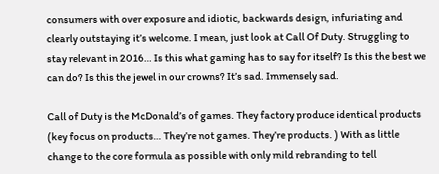consumers with over exposure and idiotic, backwards design, infuriating and clearly outstaying it’s welcome. I mean, just look at Call Of Duty. Struggling to stay relevant in 2016… Is this what gaming has to say for itself? Is this the best we can do? Is this the jewel in our crowns? It’s sad. Immensely sad.

Call of Duty is the McDonald’s of games. They factory produce identical products (key focus on products… They’re not games. They’re products. ) With as little change to the core formula as possible with only mild rebranding to tell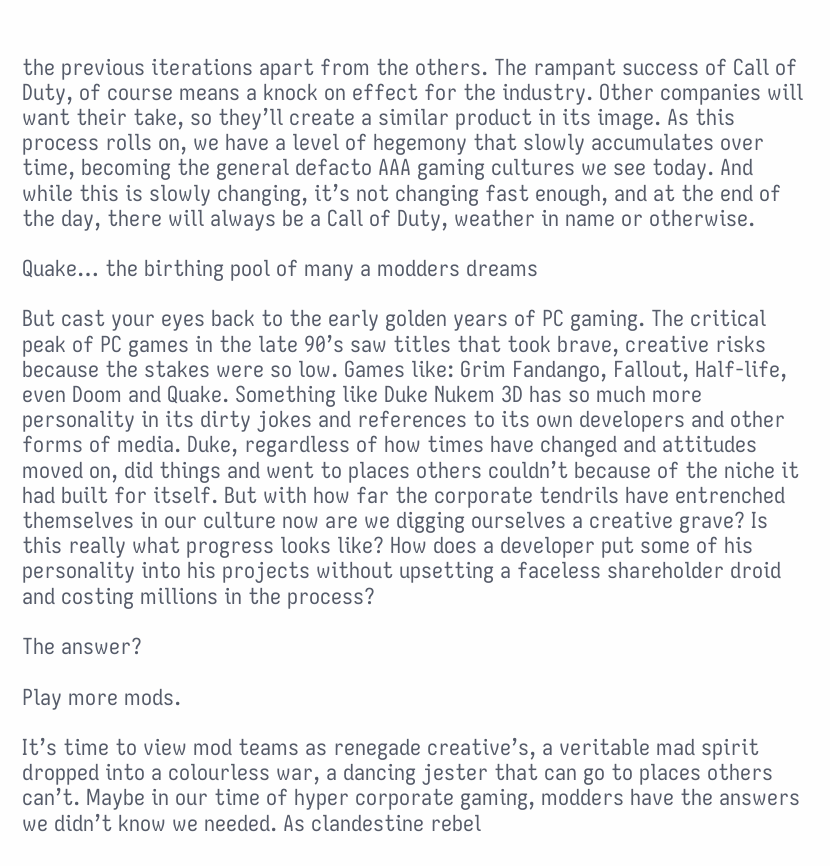the previous iterations apart from the others. The rampant success of Call of Duty, of course means a knock on effect for the industry. Other companies will want their take, so they’ll create a similar product in its image. As this process rolls on, we have a level of hegemony that slowly accumulates over time, becoming the general defacto AAA gaming cultures we see today. And while this is slowly changing, it’s not changing fast enough, and at the end of the day, there will always be a Call of Duty, weather in name or otherwise.

Quake… the birthing pool of many a modders dreams

But cast your eyes back to the early golden years of PC gaming. The critical peak of PC games in the late 90’s saw titles that took brave, creative risks because the stakes were so low. Games like: Grim Fandango, Fallout, Half-life, even Doom and Quake. Something like Duke Nukem 3D has so much more personality in its dirty jokes and references to its own developers and other forms of media. Duke, regardless of how times have changed and attitudes moved on, did things and went to places others couldn’t because of the niche it had built for itself. But with how far the corporate tendrils have entrenched themselves in our culture now are we digging ourselves a creative grave? Is this really what progress looks like? How does a developer put some of his personality into his projects without upsetting a faceless shareholder droid and costing millions in the process?

The answer?

Play more mods.

It’s time to view mod teams as renegade creative’s, a veritable mad spirit dropped into a colourless war, a dancing jester that can go to places others can’t. Maybe in our time of hyper corporate gaming, modders have the answers we didn’t know we needed. As clandestine rebel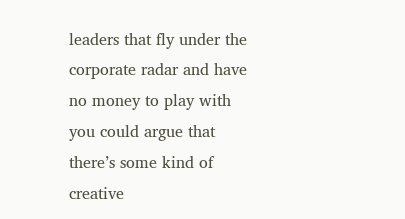leaders that fly under the corporate radar and have no money to play with you could argue that there’s some kind of creative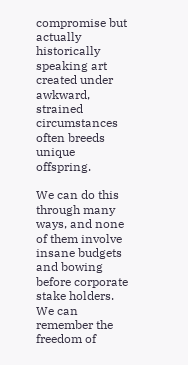compromise but actually historically speaking art created under awkward, strained circumstances often breeds unique offspring.

We can do this through many ways, and none of them involve insane budgets and bowing before corporate stake holders. We can remember the freedom of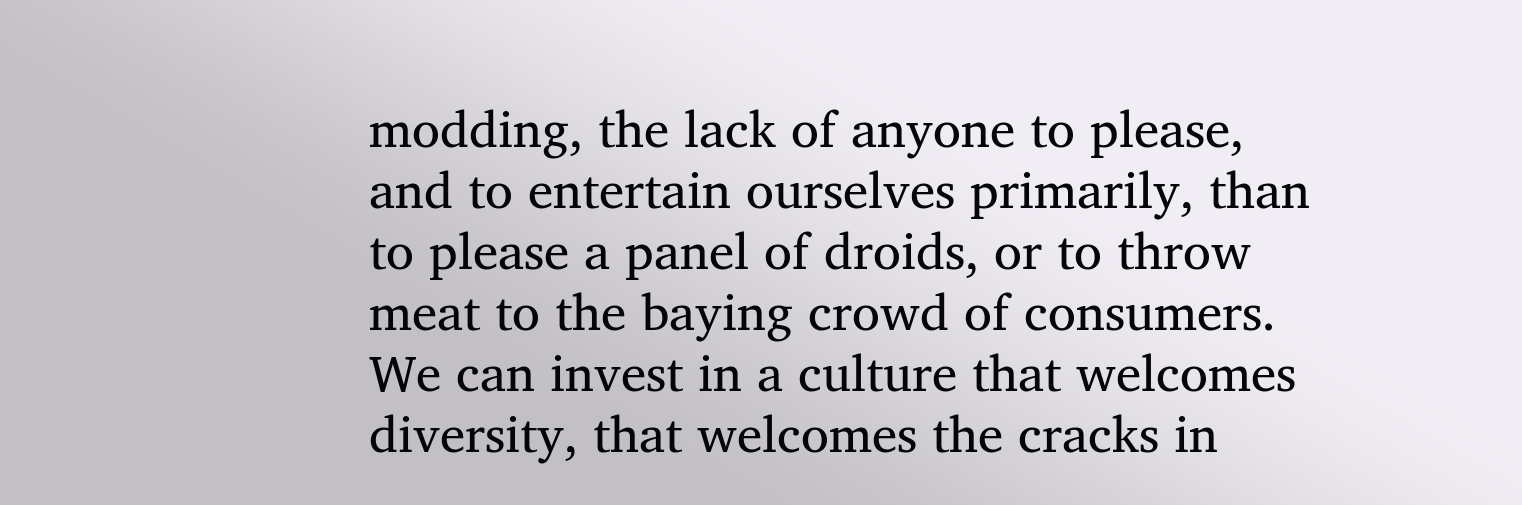modding, the lack of anyone to please, and to entertain ourselves primarily, than to please a panel of droids, or to throw meat to the baying crowd of consumers. We can invest in a culture that welcomes diversity, that welcomes the cracks in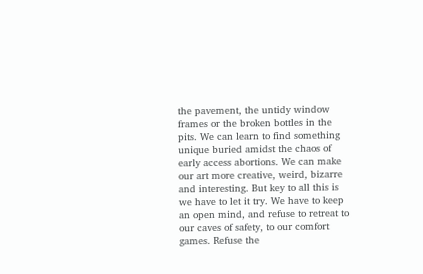the pavement, the untidy window frames or the broken bottles in the pits. We can learn to find something unique buried amidst the chaos of early access abortions. We can make our art more creative, weird, bizarre and interesting. But key to all this is we have to let it try. We have to keep an open mind, and refuse to retreat to our caves of safety, to our comfort games. Refuse the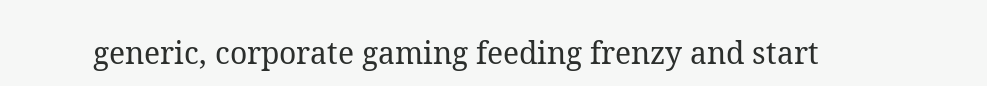generic, corporate gaming feeding frenzy and start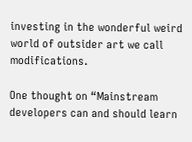investing in the wonderful weird world of outsider art we call modifications.

One thought on “Mainstream developers can and should learn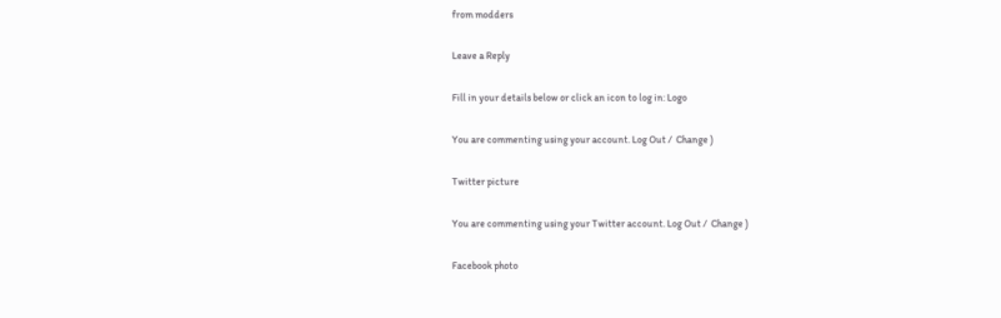from modders

Leave a Reply

Fill in your details below or click an icon to log in: Logo

You are commenting using your account. Log Out /  Change )

Twitter picture

You are commenting using your Twitter account. Log Out /  Change )

Facebook photo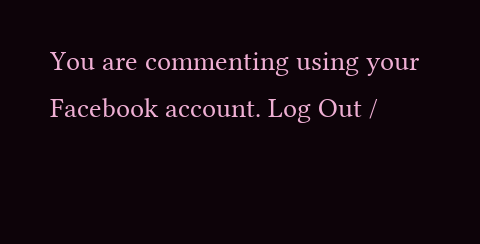You are commenting using your Facebook account. Log Out /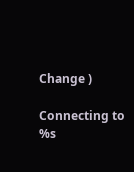Change )

Connecting to %s